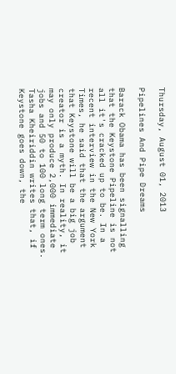Thursday, August 01, 2013

Pipelines And Pipe Dreams

Barack Obama has been signalling that the Keystone Pipeline is not all it's cracked up to be. In a recent interview in the New York Times, he said that the argument that Keystone will be a big job creator is a myth. In reality, it may only produce 2,000 immediate jobs and 50 to 100 long term ones. Tasha Kheiriddin writes that, if Keystone goes down, the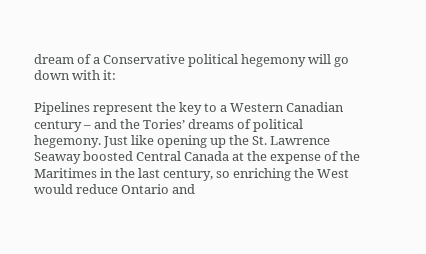dream of a Conservative political hegemony will go down with it:

Pipelines represent the key to a Western Canadian century – and the Tories’ dreams of political hegemony. Just like opening up the St. Lawrence Seaway boosted Central Canada at the expense of the Maritimes in the last century, so enriching the West would reduce Ontario and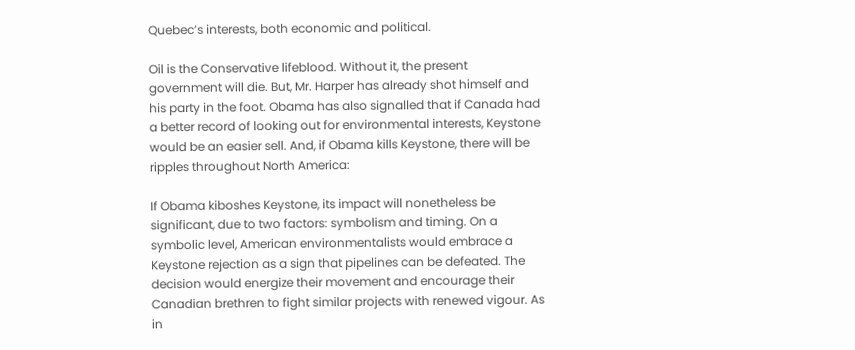Quebec’s interests, both economic and political.

Oil is the Conservative lifeblood. Without it, the present government will die. But, Mr. Harper has already shot himself and his party in the foot. Obama has also signalled that if Canada had a better record of looking out for environmental interests, Keystone would be an easier sell. And, if Obama kills Keystone, there will be ripples throughout North America:

If Obama kiboshes Keystone, its impact will nonetheless be significant, due to two factors: symbolism and timing. On a symbolic level, American environmentalists would embrace a Keystone rejection as a sign that pipelines can be defeated. The decision would energize their movement and encourage their Canadian brethren to fight similar projects with renewed vigour. As in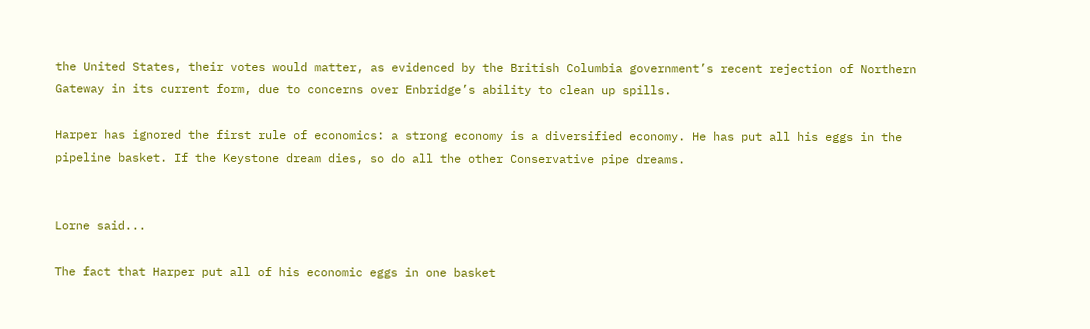the United States, their votes would matter, as evidenced by the British Columbia government’s recent rejection of Northern Gateway in its current form, due to concerns over Enbridge’s ability to clean up spills.

Harper has ignored the first rule of economics: a strong economy is a diversified economy. He has put all his eggs in the pipeline basket. If the Keystone dream dies, so do all the other Conservative pipe dreams.


Lorne said...

The fact that Harper put all of his economic eggs in one basket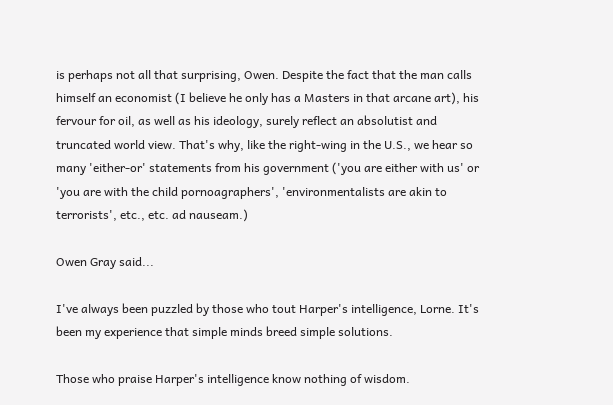is perhaps not all that surprising, Owen. Despite the fact that the man calls himself an economist (I believe he only has a Masters in that arcane art), his fervour for oil, as well as his ideology, surely reflect an absolutist and truncated world view. That's why, like the right-wing in the U.S., we hear so many 'either-or' statements from his government ('you are either with us' or 'you are with the child pornoagraphers', 'environmentalists are akin to terrorists', etc., etc. ad nauseam.)

Owen Gray said...

I've always been puzzled by those who tout Harper's intelligence, Lorne. It's been my experience that simple minds breed simple solutions.

Those who praise Harper's intelligence know nothing of wisdom.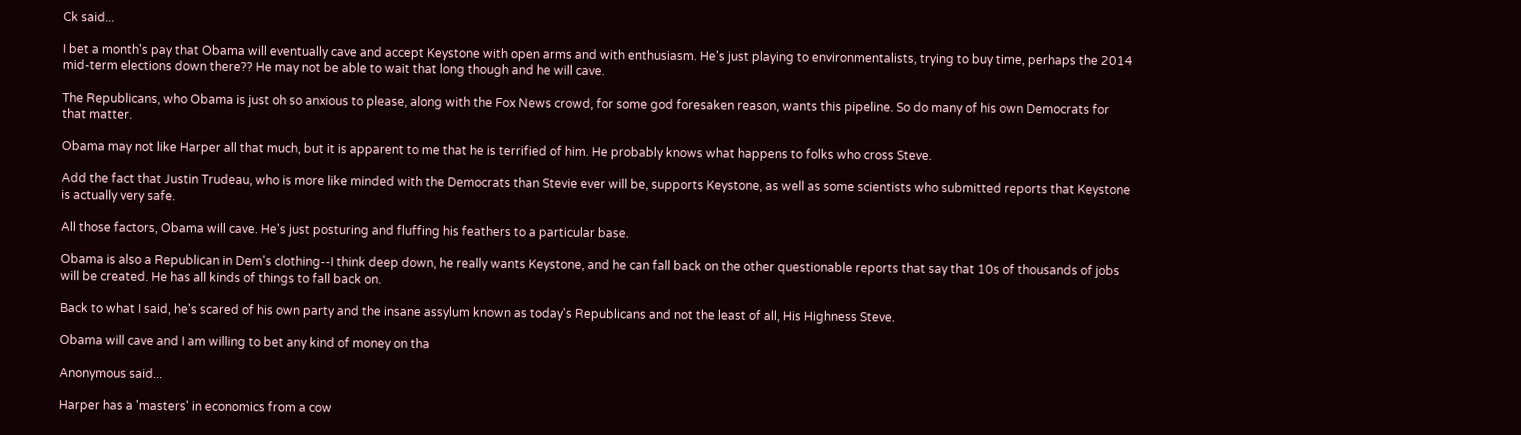Ck said...

I bet a month's pay that Obama will eventually cave and accept Keystone with open arms and with enthusiasm. He's just playing to environmentalists, trying to buy time, perhaps the 2014 mid-term elections down there?? He may not be able to wait that long though and he will cave.

The Republicans, who Obama is just oh so anxious to please, along with the Fox News crowd, for some god foresaken reason, wants this pipeline. So do many of his own Democrats for that matter.

Obama may not like Harper all that much, but it is apparent to me that he is terrified of him. He probably knows what happens to folks who cross Steve.

Add the fact that Justin Trudeau, who is more like minded with the Democrats than Stevie ever will be, supports Keystone, as well as some scientists who submitted reports that Keystone is actually very safe.

All those factors, Obama will cave. He's just posturing and fluffing his feathers to a particular base.

Obama is also a Republican in Dem's clothing--I think deep down, he really wants Keystone, and he can fall back on the other questionable reports that say that 10s of thousands of jobs will be created. He has all kinds of things to fall back on.

Back to what I said, he's scared of his own party and the insane assylum known as today's Republicans and not the least of all, His Highness Steve.

Obama will cave and I am willing to bet any kind of money on tha

Anonymous said...

Harper has a 'masters' in economics from a cow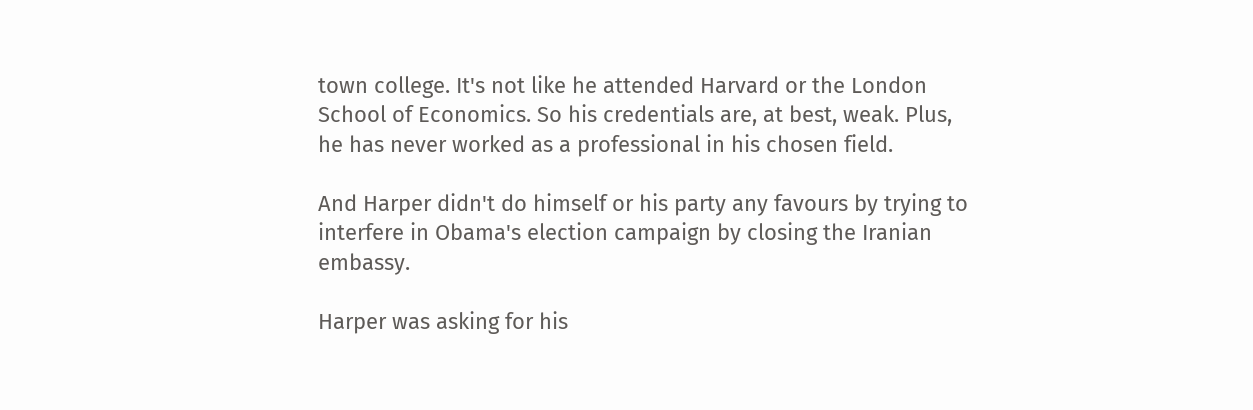town college. It's not like he attended Harvard or the London School of Economics. So his credentials are, at best, weak. Plus, he has never worked as a professional in his chosen field.

And Harper didn't do himself or his party any favours by trying to interfere in Obama's election campaign by closing the Iranian embassy.

Harper was asking for his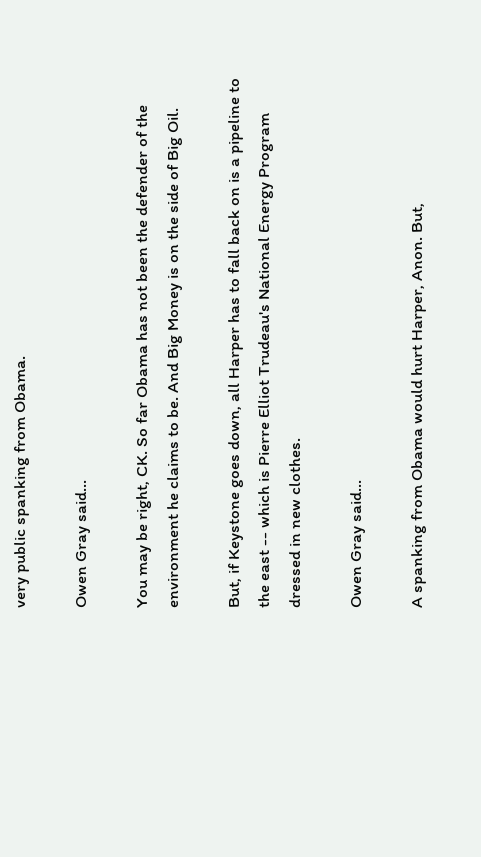very public spanking from Obama.

Owen Gray said...

You may be right, CK. So far Obama has not been the defender of the environment he claims to be. And Big Money is on the side of Big Oil.

But, if Keystone goes down, all Harper has to fall back on is a pipeline to the east -- which is Pierre Elliot Trudeau's National Energy Program dressed in new clothes.

Owen Gray said...

A spanking from Obama would hurt Harper, Anon. But,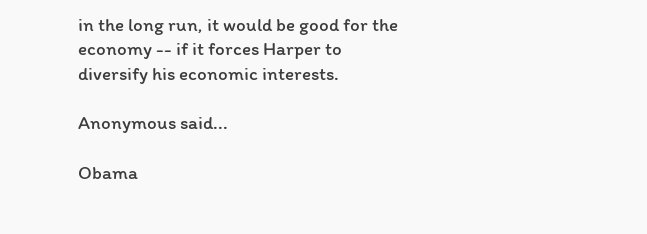in the long run, it would be good for the economy -- if it forces Harper to diversify his economic interests.

Anonymous said...

Obama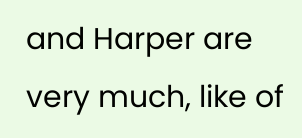and Harper are very much, like of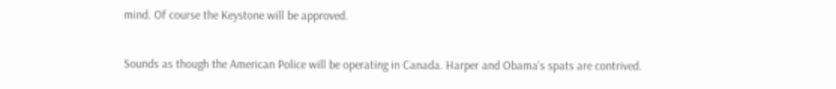mind. Of course the Keystone will be approved.

Sounds as though the American Police will be operating in Canada. Harper and Obama's spats are contrived.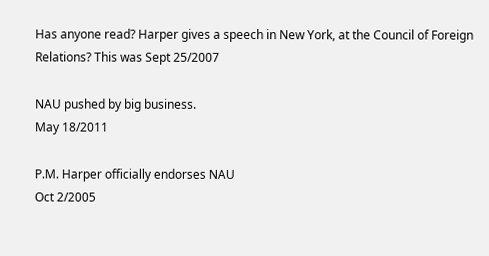Has anyone read? Harper gives a speech in New York, at the Council of Foreign Relations? This was Sept 25/2007

NAU pushed by big business.
May 18/2011

P.M. Harper officially endorses NAU
Oct 2/2005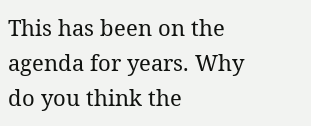This has been on the agenda for years. Why do you think the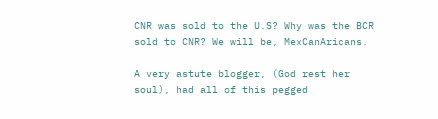CNR was sold to the U.S? Why was the BCR sold to CNR? We will be, MexCanAricans.

A very astute blogger, (God rest her soul), had all of this pegged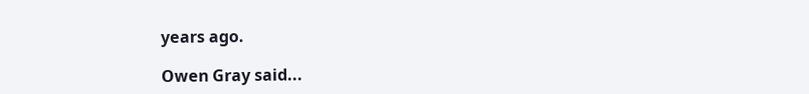years ago.

Owen Gray said...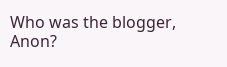Who was the blogger, Anon?